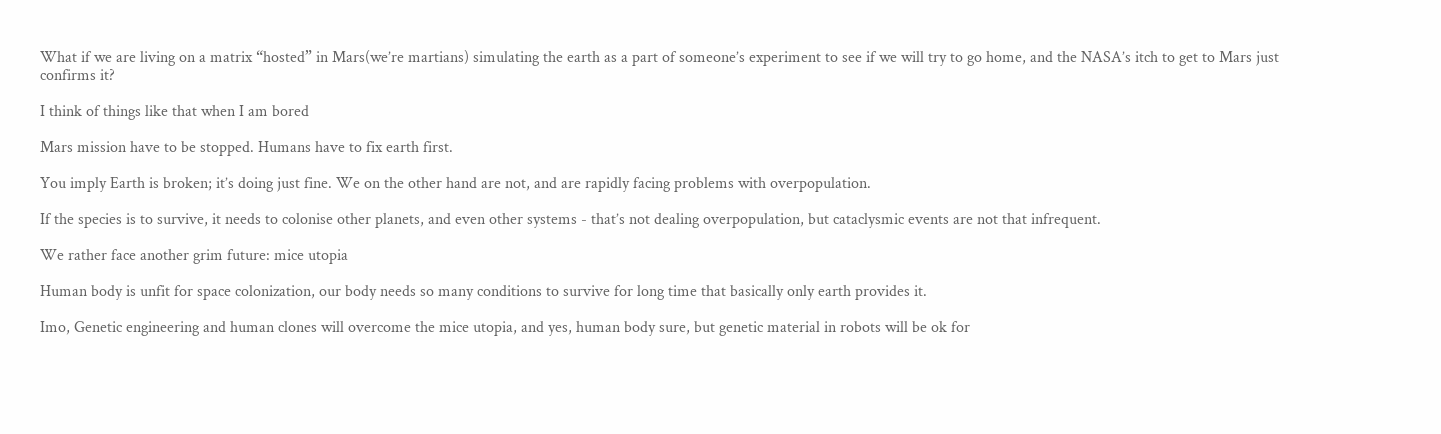What if we are living on a matrix “hosted” in Mars(we’re martians) simulating the earth as a part of someone’s experiment to see if we will try to go home, and the NASA’s itch to get to Mars just confirms it?

I think of things like that when I am bored

Mars mission have to be stopped. Humans have to fix earth first.

You imply Earth is broken; it’s doing just fine. We on the other hand are not, and are rapidly facing problems with overpopulation.

If the species is to survive, it needs to colonise other planets, and even other systems - that’s not dealing overpopulation, but cataclysmic events are not that infrequent.

We rather face another grim future: mice utopia

Human body is unfit for space colonization, our body needs so many conditions to survive for long time that basically only earth provides it.

Imo, Genetic engineering and human clones will overcome the mice utopia, and yes, human body sure, but genetic material in robots will be ok for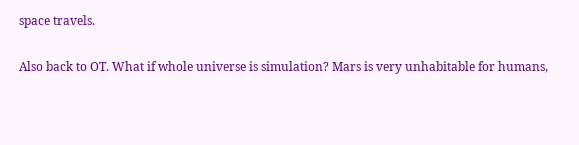space travels.

Also back to OT. What if whole universe is simulation? Mars is very unhabitable for humans,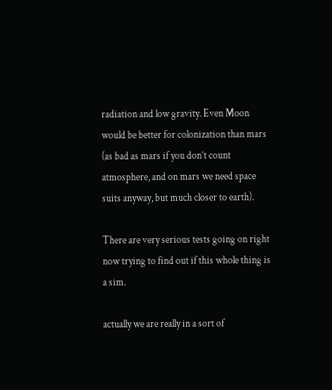radiation and low gravity. Even Moon would be better for colonization than mars (as bad as mars if you don’t count atmosphere, and on mars we need space suits anyway, but much closer to earth).

There are very serious tests going on right now trying to find out if this whole thing is a sim.

actually we are really in a sort of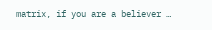matrix, if you are a believer …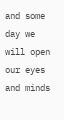and some day we will open our eyes and minds